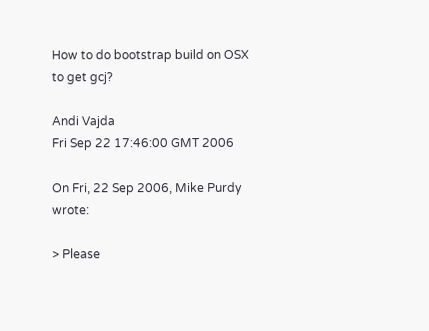How to do bootstrap build on OSX to get gcj?

Andi Vajda
Fri Sep 22 17:46:00 GMT 2006

On Fri, 22 Sep 2006, Mike Purdy wrote:

> Please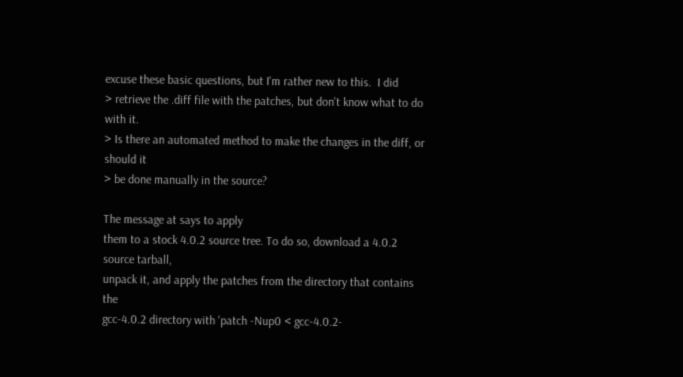excuse these basic questions, but I'm rather new to this.  I did
> retrieve the .diff file with the patches, but don't know what to do with it.
> Is there an automated method to make the changes in the diff, or should it
> be done manually in the source?

The message at says to apply
them to a stock 4.0.2 source tree. To do so, download a 4.0.2 source tarball,
unpack it, and apply the patches from the directory that contains the
gcc-4.0.2 directory with 'patch -Nup0 < gcc-4.0.2-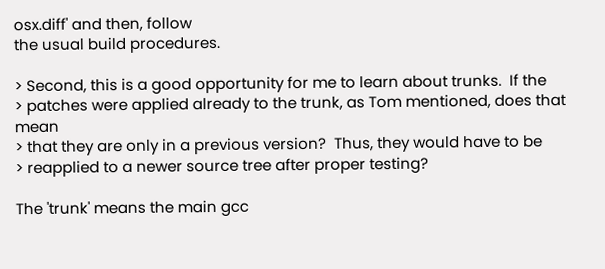osx.diff' and then, follow
the usual build procedures.

> Second, this is a good opportunity for me to learn about trunks.  If the
> patches were applied already to the trunk, as Tom mentioned, does that mean
> that they are only in a previous version?  Thus, they would have to be
> reapplied to a newer source tree after proper testing?

The 'trunk' means the main gcc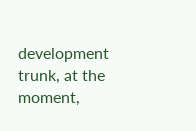development trunk, at the moment,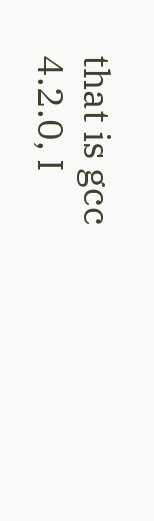that is gcc
4.2.0, I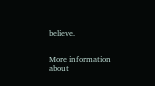believe.


More information about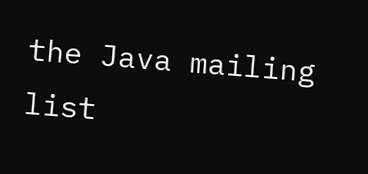the Java mailing list